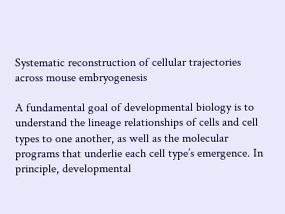Systematic reconstruction of cellular trajectories across mouse embryogenesis

A fundamental goal of developmental biology is to understand the lineage relationships of cells and cell types to one another, as well as the molecular programs that underlie each cell type’s emergence. In principle, developmental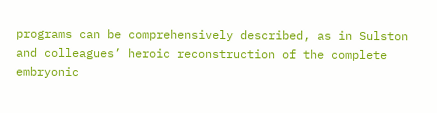programs can be comprehensively described, as in Sulston and colleagues’ heroic reconstruction of the complete embryonic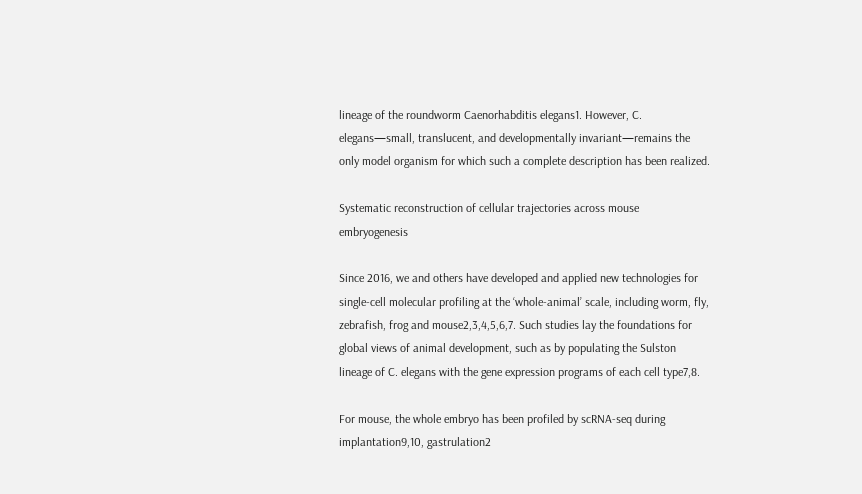lineage of the roundworm Caenorhabditis elegans1. However, C. elegans—small, translucent, and developmentally invariant—remains the only model organism for which such a complete description has been realized.

Systematic reconstruction of cellular trajectories across mouse embryogenesis

Since 2016, we and others have developed and applied new technologies for single-cell molecular profiling at the ‘whole-animal’ scale, including worm, fly, zebrafish, frog and mouse2,3,4,5,6,7. Such studies lay the foundations for global views of animal development, such as by populating the Sulston lineage of C. elegans with the gene expression programs of each cell type7,8.

For mouse, the whole embryo has been profiled by scRNA-seq during implantation9,10, gastrulation2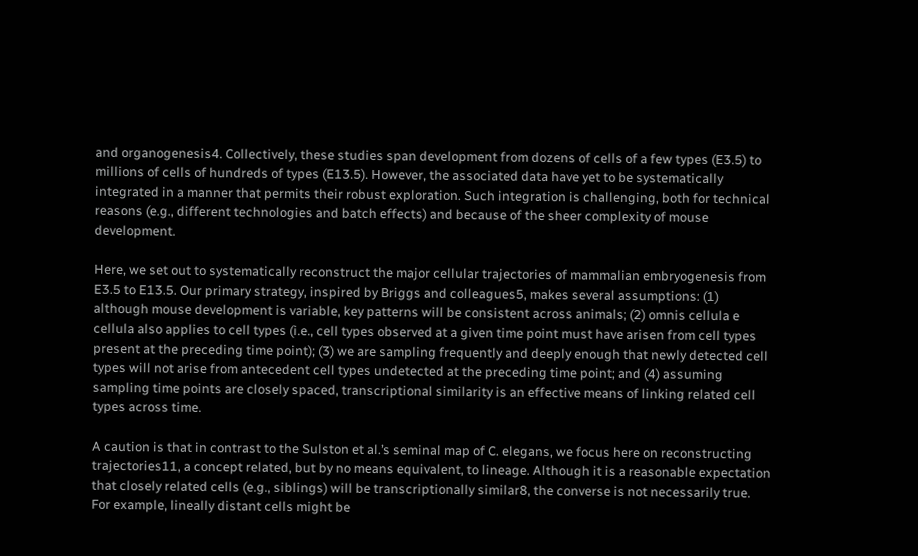and organogenesis4. Collectively, these studies span development from dozens of cells of a few types (E3.5) to millions of cells of hundreds of types (E13.5). However, the associated data have yet to be systematically integrated in a manner that permits their robust exploration. Such integration is challenging, both for technical reasons (e.g., different technologies and batch effects) and because of the sheer complexity of mouse development.

Here, we set out to systematically reconstruct the major cellular trajectories of mammalian embryogenesis from E3.5 to E13.5. Our primary strategy, inspired by Briggs and colleagues5, makes several assumptions: (1) although mouse development is variable, key patterns will be consistent across animals; (2) omnis cellula e cellula also applies to cell types (i.e., cell types observed at a given time point must have arisen from cell types present at the preceding time point); (3) we are sampling frequently and deeply enough that newly detected cell types will not arise from antecedent cell types undetected at the preceding time point; and (4) assuming sampling time points are closely spaced, transcriptional similarity is an effective means of linking related cell types across time.

A caution is that in contrast to the Sulston et al.’s seminal map of C. elegans, we focus here on reconstructing trajectories11, a concept related, but by no means equivalent, to lineage. Although it is a reasonable expectation that closely related cells (e.g., siblings) will be transcriptionally similar8, the converse is not necessarily true. For example, lineally distant cells might be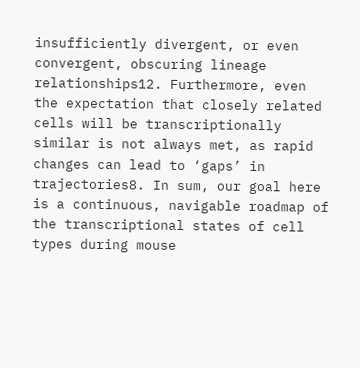insufficiently divergent, or even convergent, obscuring lineage relationships12. Furthermore, even the expectation that closely related cells will be transcriptionally similar is not always met, as rapid changes can lead to ‘gaps’ in trajectories8. In sum, our goal here is a continuous, navigable roadmap of the transcriptional states of cell types during mouse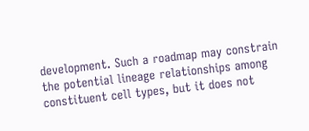development. Such a roadmap may constrain the potential lineage relationships among constituent cell types, but it does not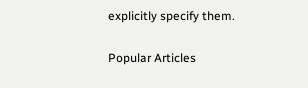explicitly specify them.

Popular Articles